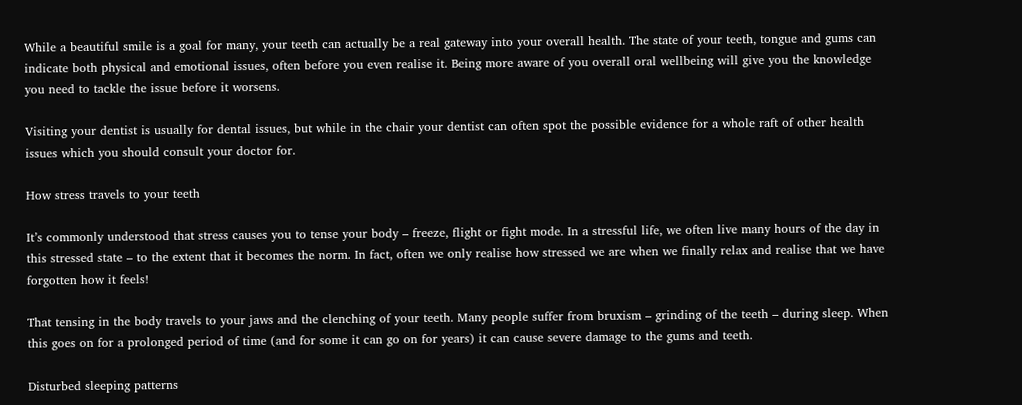While a beautiful smile is a goal for many, your teeth can actually be a real gateway into your overall health. The state of your teeth, tongue and gums can indicate both physical and emotional issues, often before you even realise it. Being more aware of you overall oral wellbeing will give you the knowledge you need to tackle the issue before it worsens.

Visiting your dentist is usually for dental issues, but while in the chair your dentist can often spot the possible evidence for a whole raft of other health issues which you should consult your doctor for.

How stress travels to your teeth

It’s commonly understood that stress causes you to tense your body – freeze, flight or fight mode. In a stressful life, we often live many hours of the day in this stressed state – to the extent that it becomes the norm. In fact, often we only realise how stressed we are when we finally relax and realise that we have forgotten how it feels!

That tensing in the body travels to your jaws and the clenching of your teeth. Many people suffer from bruxism – grinding of the teeth – during sleep. When this goes on for a prolonged period of time (and for some it can go on for years) it can cause severe damage to the gums and teeth.

Disturbed sleeping patterns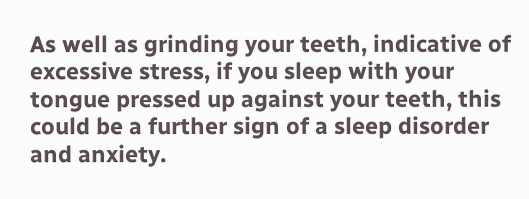As well as grinding your teeth, indicative of excessive stress, if you sleep with your tongue pressed up against your teeth, this could be a further sign of a sleep disorder and anxiety.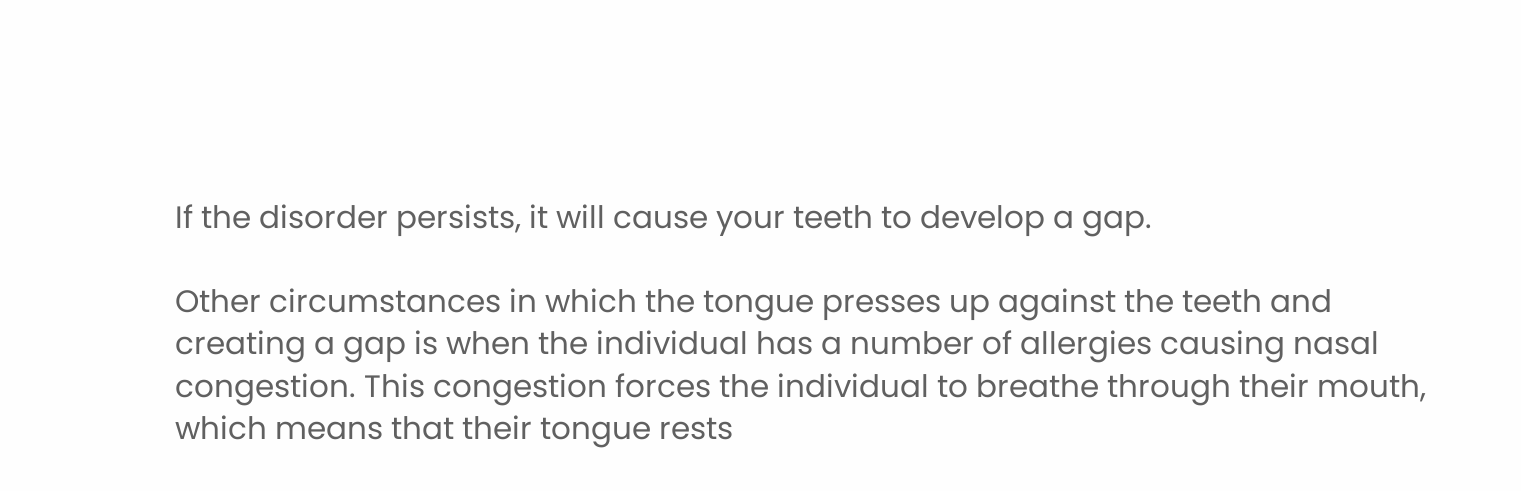If the disorder persists, it will cause your teeth to develop a gap.

Other circumstances in which the tongue presses up against the teeth and creating a gap is when the individual has a number of allergies causing nasal congestion. This congestion forces the individual to breathe through their mouth, which means that their tongue rests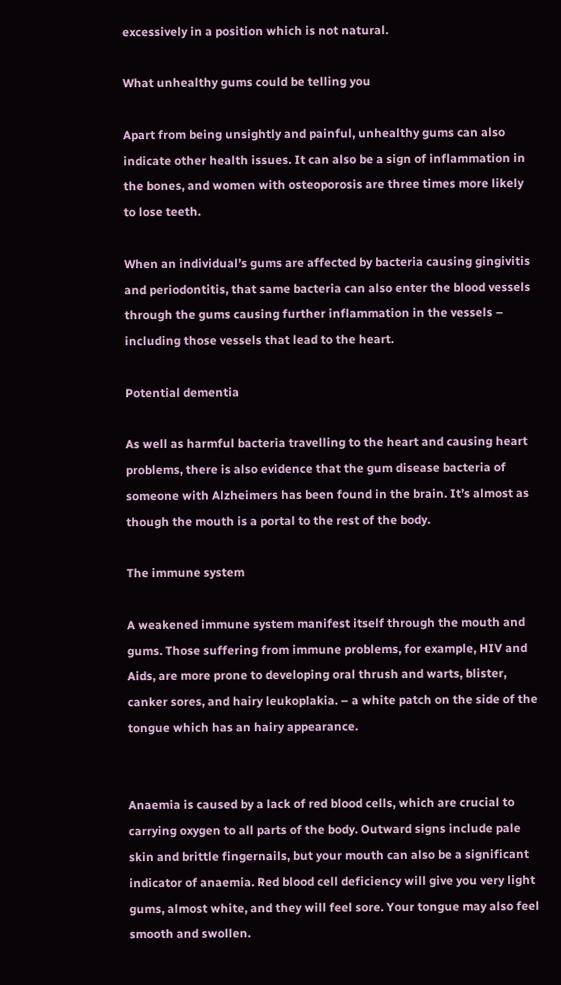excessively in a position which is not natural.

What unhealthy gums could be telling you

Apart from being unsightly and painful, unhealthy gums can also indicate other health issues. It can also be a sign of inflammation in the bones, and women with osteoporosis are three times more likely to lose teeth.

When an individual’s gums are affected by bacteria causing gingivitis and periodontitis, that same bacteria can also enter the blood vessels through the gums causing further inflammation in the vessels – including those vessels that lead to the heart.

Potential dementia

As well as harmful bacteria travelling to the heart and causing heart problems, there is also evidence that the gum disease bacteria of someone with Alzheimers has been found in the brain. It’s almost as though the mouth is a portal to the rest of the body.

The immune system

A weakened immune system manifest itself through the mouth and gums. Those suffering from immune problems, for example, HIV and Aids, are more prone to developing oral thrush and warts, blister, canker sores, and hairy leukoplakia. – a white patch on the side of the tongue which has an hairy appearance.


Anaemia is caused by a lack of red blood cells, which are crucial to carrying oxygen to all parts of the body. Outward signs include pale skin and brittle fingernails, but your mouth can also be a significant indicator of anaemia. Red blood cell deficiency will give you very light gums, almost white, and they will feel sore. Your tongue may also feel smooth and swollen.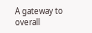A gateway to overall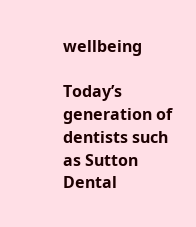wellbeing

Today’s generation of dentists such as Sutton Dental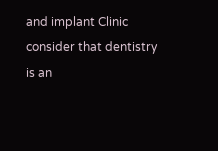and implant Clinic consider that dentistry is an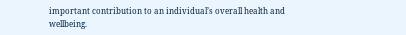important contribution to an individual’s overall health and wellbeing.